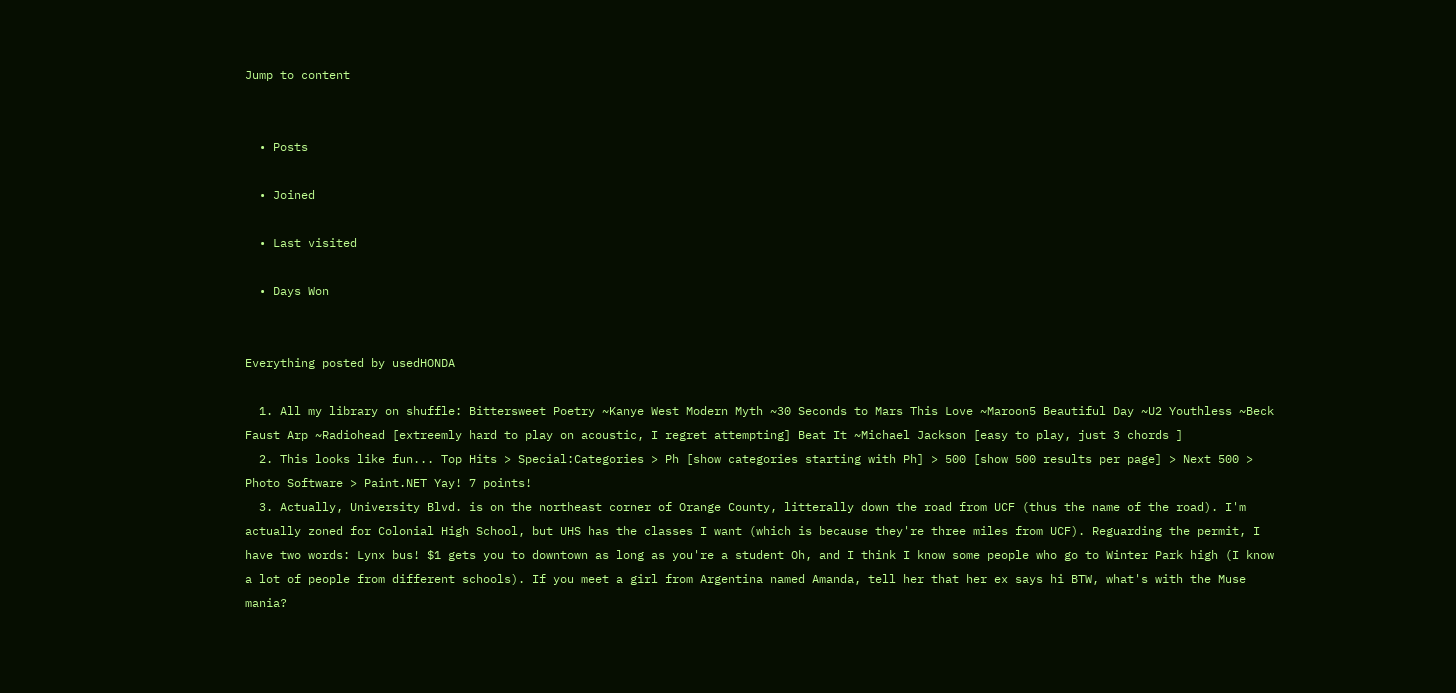Jump to content


  • Posts

  • Joined

  • Last visited

  • Days Won


Everything posted by usedHONDA

  1. All my library on shuffle: Bittersweet Poetry ~Kanye West Modern Myth ~30 Seconds to Mars This Love ~Maroon5 Beautiful Day ~U2 Youthless ~Beck Faust Arp ~Radiohead [extreemly hard to play on acoustic, I regret attempting] Beat It ~Michael Jackson [easy to play, just 3 chords ]
  2. This looks like fun... Top Hits > Special:Categories > Ph [show categories starting with Ph] > 500 [show 500 results per page] > Next 500 > Photo Software > Paint.NET Yay! 7 points!
  3. Actually, University Blvd. is on the northeast corner of Orange County, litterally down the road from UCF (thus the name of the road). I'm actually zoned for Colonial High School, but UHS has the classes I want (which is because they're three miles from UCF). Reguarding the permit, I have two words: Lynx bus! $1 gets you to downtown as long as you're a student Oh, and I think I know some people who go to Winter Park high (I know a lot of people from different schools). If you meet a girl from Argentina named Amanda, tell her that her ex says hi BTW, what's with the Muse mania?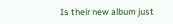Is their new album just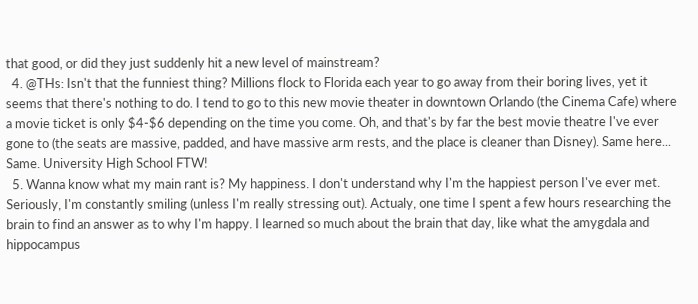that good, or did they just suddenly hit a new level of mainstream?
  4. @THs: Isn't that the funniest thing? Millions flock to Florida each year to go away from their boring lives, yet it seems that there's nothing to do. I tend to go to this new movie theater in downtown Orlando (the Cinema Cafe) where a movie ticket is only $4-$6 depending on the time you come. Oh, and that's by far the best movie theatre I've ever gone to (the seats are massive, padded, and have massive arm rests, and the place is cleaner than Disney). Same here... Same. University High School FTW!
  5. Wanna know what my main rant is? My happiness. I don't understand why I'm the happiest person I've ever met. Seriously, I'm constantly smiling (unless I'm really stressing out). Actualy, one time I spent a few hours researching the brain to find an answer as to why I'm happy. I learned so much about the brain that day, like what the amygdala and hippocampus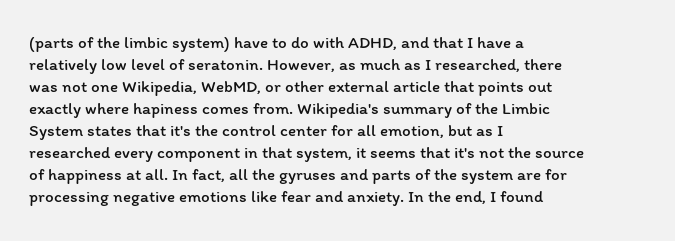(parts of the limbic system) have to do with ADHD, and that I have a relatively low level of seratonin. However, as much as I researched, there was not one Wikipedia, WebMD, or other external article that points out exactly where hapiness comes from. Wikipedia's summary of the Limbic System states that it's the control center for all emotion, but as I researched every component in that system, it seems that it's not the source of happiness at all. In fact, all the gyruses and parts of the system are for processing negative emotions like fear and anxiety. In the end, I found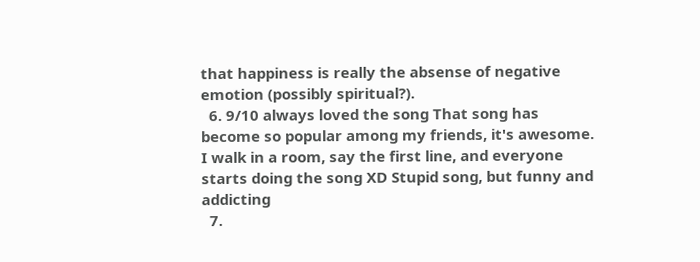that happiness is really the absense of negative emotion (possibly spiritual?).
  6. 9/10 always loved the song That song has become so popular among my friends, it's awesome. I walk in a room, say the first line, and everyone starts doing the song XD Stupid song, but funny and addicting
  7.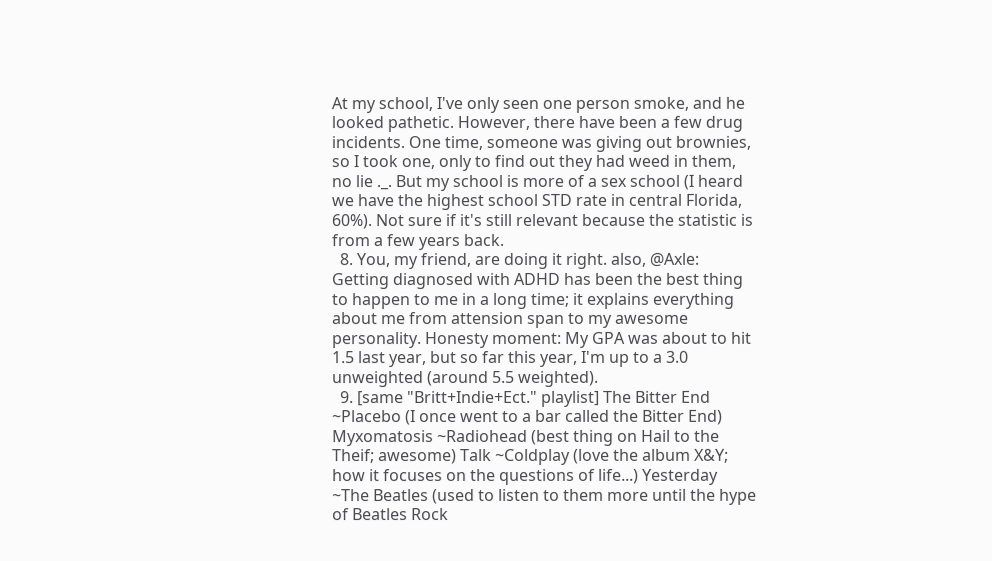At my school, I've only seen one person smoke, and he looked pathetic. However, there have been a few drug incidents. One time, someone was giving out brownies, so I took one, only to find out they had weed in them, no lie ._. But my school is more of a sex school (I heard we have the highest school STD rate in central Florida, 60%). Not sure if it's still relevant because the statistic is from a few years back.
  8. You, my friend, are doing it right. also, @Axle: Getting diagnosed with ADHD has been the best thing to happen to me in a long time; it explains everything about me from attension span to my awesome personality. Honesty moment: My GPA was about to hit 1.5 last year, but so far this year, I'm up to a 3.0 unweighted (around 5.5 weighted).
  9. [same "Britt+Indie+Ect." playlist] The Bitter End ~Placebo (I once went to a bar called the Bitter End) Myxomatosis ~Radiohead (best thing on Hail to the Theif; awesome) Talk ~Coldplay (love the album X&Y; how it focuses on the questions of life...) Yesterday ~The Beatles (used to listen to them more until the hype of Beatles Rock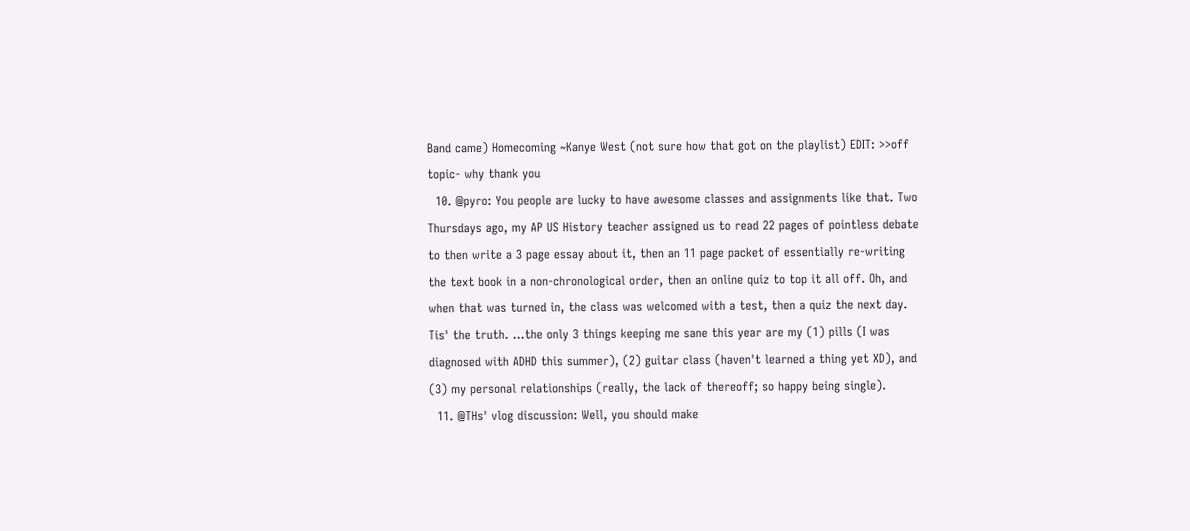Band came) Homecoming ~Kanye West (not sure how that got on the playlist) EDIT: >>off topic- why thank you
  10. @pyro: You people are lucky to have awesome classes and assignments like that. Two Thursdays ago, my AP US History teacher assigned us to read 22 pages of pointless debate to then write a 3 page essay about it, then an 11 page packet of essentially re-writing the text book in a non-chronological order, then an online quiz to top it all off. Oh, and when that was turned in, the class was welcomed with a test, then a quiz the next day. Tis' the truth. ...the only 3 things keeping me sane this year are my (1) pills (I was diagnosed with ADHD this summer), (2) guitar class (haven't learned a thing yet XD), and (3) my personal relationships (really, the lack of thereoff; so happy being single).
  11. @THs' vlog discussion: Well, you should make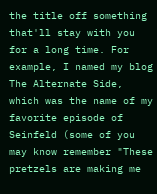the title off something that'll stay with you for a long time. For example, I named my blog The Alternate Side, which was the name of my favorite episode of Seinfeld (some of you may know remember "These pretzels are making me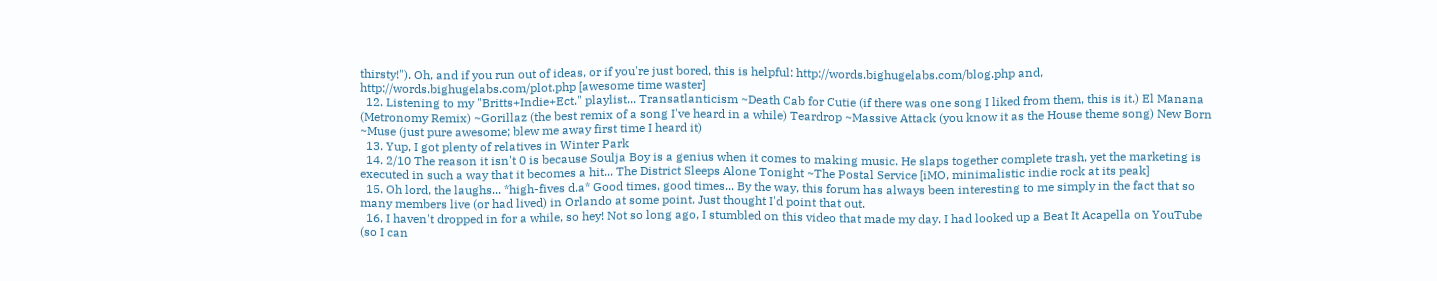thirsty!"). Oh, and if you run out of ideas, or if you're just bored, this is helpful: http://words.bighugelabs.com/blog.php and, http://words.bighugelabs.com/plot.php [awesome time waster]
  12. Listening to my "Britts+Indie+Ect." playlist... Transatlanticism ~Death Cab for Cutie (if there was one song I liked from them, this is it.) El Manana (Metronomy Remix) ~Gorillaz (the best remix of a song I've heard in a while) Teardrop ~Massive Attack (you know it as the House theme song) New Born ~Muse (just pure awesome; blew me away first time I heard it)
  13. Yup, I got plenty of relatives in Winter Park
  14. 2/10 The reason it isn't 0 is because Soulja Boy is a genius when it comes to making music. He slaps together complete trash, yet the marketing is executed in such a way that it becomes a hit... The District Sleeps Alone Tonight ~The Postal Service [iMO, minimalistic indie rock at its peak]
  15. Oh lord, the laughs... *high-fives d.a* Good times, good times... By the way, this forum has always been interesting to me simply in the fact that so many members live (or had lived) in Orlando at some point. Just thought I'd point that out.
  16. I haven't dropped in for a while, so hey! Not so long ago, I stumbled on this video that made my day. I had looked up a Beat It Acapella on YouTube (so I can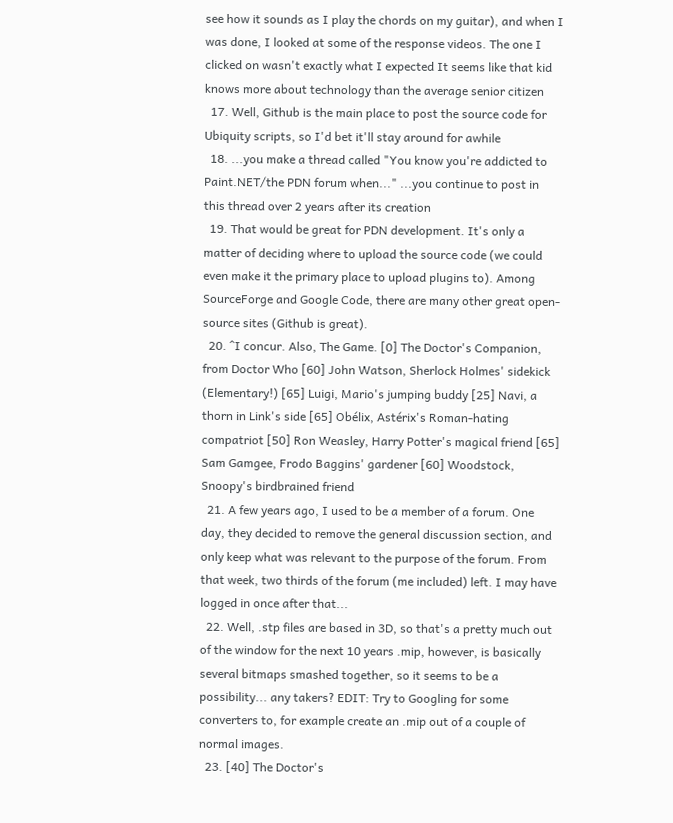see how it sounds as I play the chords on my guitar), and when I was done, I looked at some of the response videos. The one I clicked on wasn't exactly what I expected It seems like that kid knows more about technology than the average senior citizen
  17. Well, Github is the main place to post the source code for Ubiquity scripts, so I'd bet it'll stay around for awhile
  18. ...you make a thread called "You know you're addicted to Paint.NET/the PDN forum when..." ...you continue to post in this thread over 2 years after its creation
  19. That would be great for PDN development. It's only a matter of deciding where to upload the source code (we could even make it the primary place to upload plugins to). Among SourceForge and Google Code, there are many other great open-source sites (Github is great).
  20. ^I concur. Also, The Game. [0] The Doctor's Companion, from Doctor Who [60] John Watson, Sherlock Holmes' sidekick (Elementary!) [65] Luigi, Mario's jumping buddy [25] Navi, a thorn in Link's side [65] Obélix, Astérix's Roman-hating compatriot [50] Ron Weasley, Harry Potter's magical friend [65] Sam Gamgee, Frodo Baggins' gardener [60] Woodstock, Snoopy's birdbrained friend
  21. A few years ago, I used to be a member of a forum. One day, they decided to remove the general discussion section, and only keep what was relevant to the purpose of the forum. From that week, two thirds of the forum (me included) left. I may have logged in once after that...
  22. Well, .stp files are based in 3D, so that's a pretty much out of the window for the next 10 years .mip, however, is basically several bitmaps smashed together, so it seems to be a possibility... any takers? EDIT: Try to Googling for some converters to, for example create an .mip out of a couple of normal images.
  23. [40] The Doctor's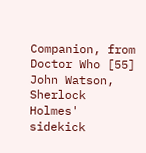Companion, from Doctor Who [55] John Watson, Sherlock Holmes' sidekick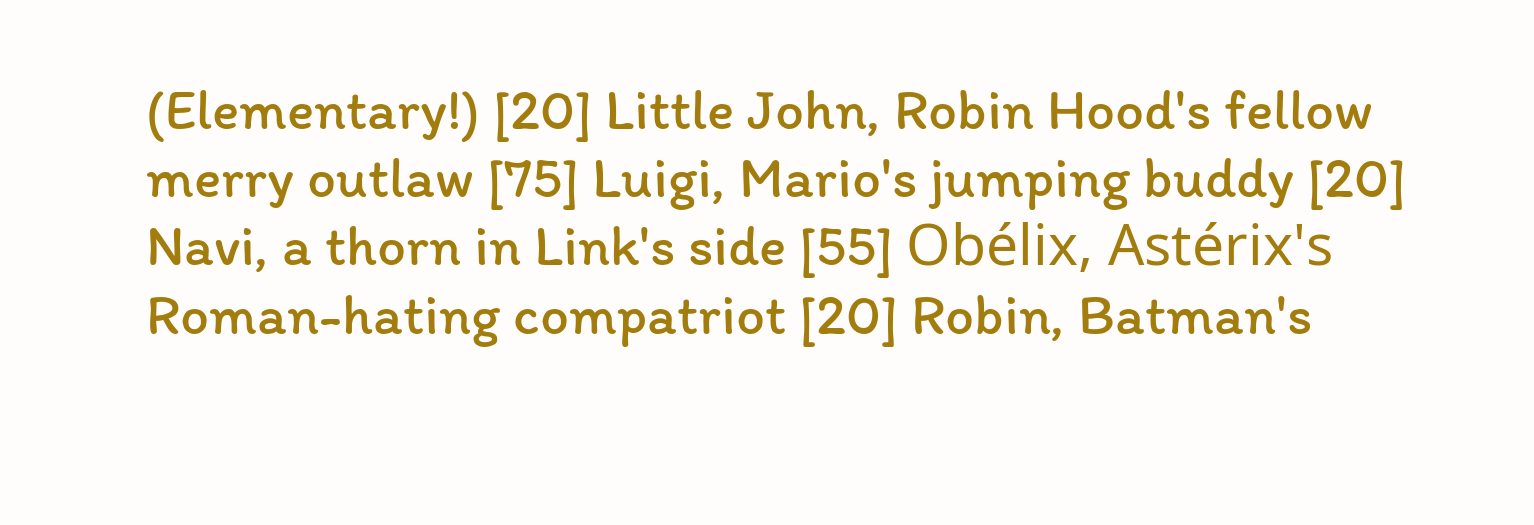(Elementary!) [20] Little John, Robin Hood's fellow merry outlaw [75] Luigi, Mario's jumping buddy [20] Navi, a thorn in Link's side [55] Obélix, Astérix's Roman-hating compatriot [20] Robin, Batman's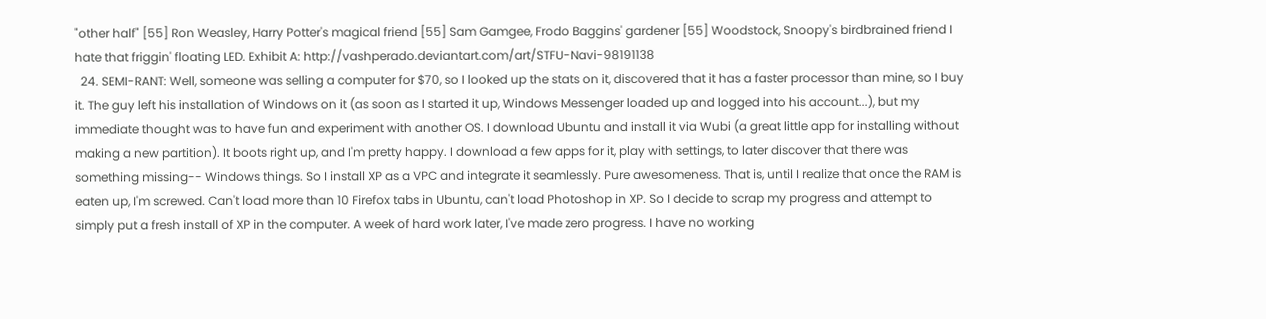"other half" [55] Ron Weasley, Harry Potter's magical friend [55] Sam Gamgee, Frodo Baggins' gardener [55] Woodstock, Snoopy's birdbrained friend I hate that friggin' floating LED. Exhibit A: http://vashperado.deviantart.com/art/STFU-Navi-98191138
  24. SEMI-RANT: Well, someone was selling a computer for $70, so I looked up the stats on it, discovered that it has a faster processor than mine, so I buy it. The guy left his installation of Windows on it (as soon as I started it up, Windows Messenger loaded up and logged into his account...), but my immediate thought was to have fun and experiment with another OS. I download Ubuntu and install it via Wubi (a great little app for installing without making a new partition). It boots right up, and I'm pretty happy. I download a few apps for it, play with settings, to later discover that there was something missing-- Windows things. So I install XP as a VPC and integrate it seamlessly. Pure awesomeness. That is, until I realize that once the RAM is eaten up, I'm screwed. Can't load more than 10 Firefox tabs in Ubuntu, can't load Photoshop in XP. So I decide to scrap my progress and attempt to simply put a fresh install of XP in the computer. A week of hard work later, I've made zero progress. I have no working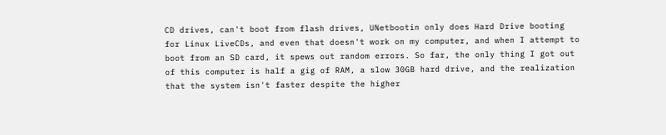CD drives, can't boot from flash drives, UNetbootin only does Hard Drive booting for Linux LiveCDs, and even that doesn't work on my computer, and when I attempt to boot from an SD card, it spews out random errors. So far, the only thing I got out of this computer is half a gig of RAM, a slow 30GB hard drive, and the realization that the system isn't faster despite the higher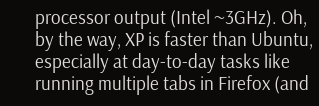processor output (Intel ~3GHz). Oh, by the way, XP is faster than Ubuntu, especially at day-to-day tasks like running multiple tabs in Firefox (and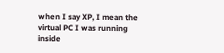when I say XP, I mean the virtual PC I was running inside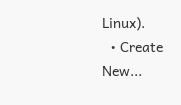Linux).
  • Create New...